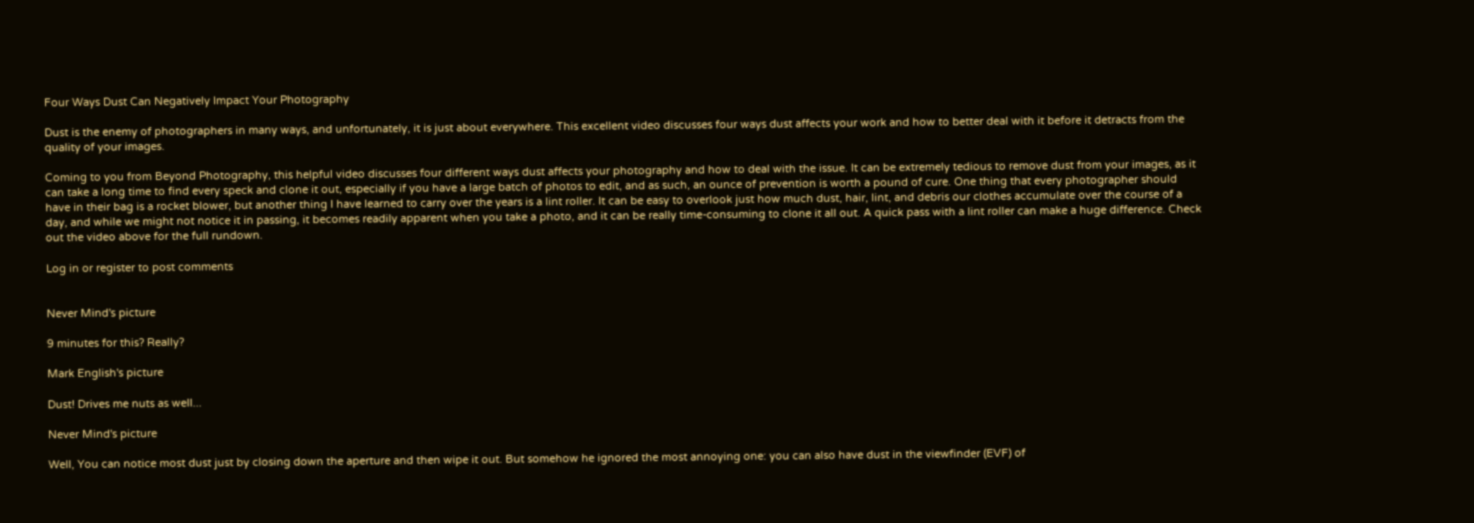Four Ways Dust Can Negatively Impact Your Photography

Dust is the enemy of photographers in many ways, and unfortunately, it is just about everywhere. This excellent video discusses four ways dust affects your work and how to better deal with it before it detracts from the quality of your images.

Coming to you from Beyond Photography, this helpful video discusses four different ways dust affects your photography and how to deal with the issue. It can be extremely tedious to remove dust from your images, as it can take a long time to find every speck and clone it out, especially if you have a large batch of photos to edit, and as such, an ounce of prevention is worth a pound of cure. One thing that every photographer should have in their bag is a rocket blower, but another thing I have learned to carry over the years is a lint roller. It can be easy to overlook just how much dust, hair, lint, and debris our clothes accumulate over the course of a day, and while we might not notice it in passing, it becomes readily apparent when you take a photo, and it can be really time-consuming to clone it all out. A quick pass with a lint roller can make a huge difference. Check out the video above for the full rundown.

Log in or register to post comments


Never Mind's picture

9 minutes for this? Really?

Mark English's picture

Dust! Drives me nuts as well...

Never Mind's picture

Well, You can notice most dust just by closing down the aperture and then wipe it out. But somehow he ignored the most annoying one: you can also have dust in the viewfinder (EVF) of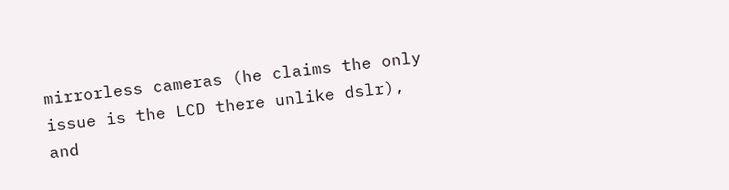mirrorless cameras (he claims the only issue is the LCD there unlike dslr), and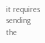it requires sending the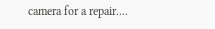camera for a repair....